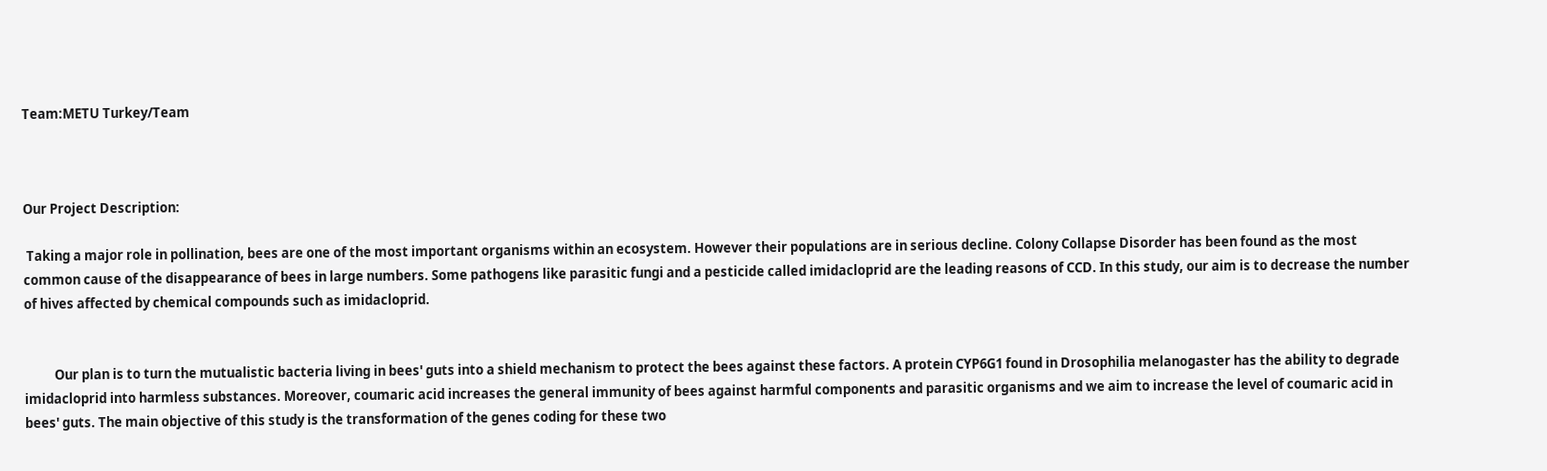Team:METU Turkey/Team



Our Project Description:

 Taking a major role in pollination, bees are one of the most important organisms within an ecosystem. However their populations are in serious decline. Colony Collapse Disorder has been found as the most common cause of the disappearance of bees in large numbers. Some pathogens like parasitic fungi and a pesticide called imidacloprid are the leading reasons of CCD. In this study, our aim is to decrease the number of hives affected by chemical compounds such as imidacloprid.


          Our plan is to turn the mutualistic bacteria living in bees' guts into a shield mechanism to protect the bees against these factors. A protein CYP6G1 found in Drosophilia melanogaster has the ability to degrade imidacloprid into harmless substances. Moreover, coumaric acid increases the general immunity of bees against harmful components and parasitic organisms and we aim to increase the level of coumaric acid in bees' guts. The main objective of this study is the transformation of the genes coding for these two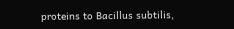proteins to Bacillus subtilis,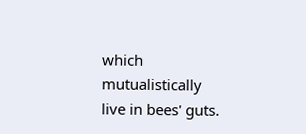which mutualistically live in bees' guts.